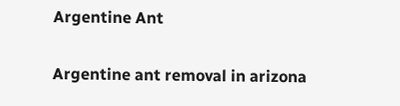Argentine Ant

Argentine ant removal in arizona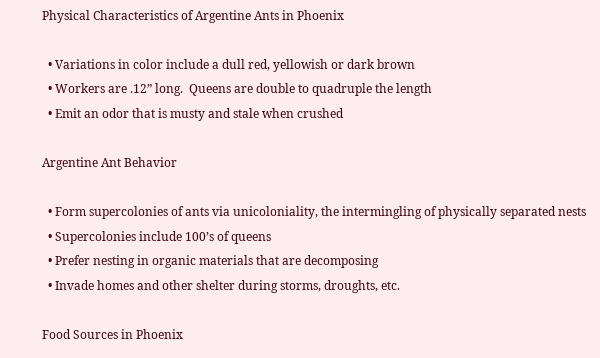Physical Characteristics of Argentine Ants in Phoenix

  • Variations in color include a dull red, yellowish or dark brown
  • Workers are .12” long.  Queens are double to quadruple the length
  • Emit an odor that is musty and stale when crushed

Argentine Ant Behavior

  • Form supercolonies of ants via unicoloniality, the intermingling of physically separated nests
  • Supercolonies include 100’s of queens
  • Prefer nesting in organic materials that are decomposing
  • Invade homes and other shelter during storms, droughts, etc.

Food Sources in Phoenix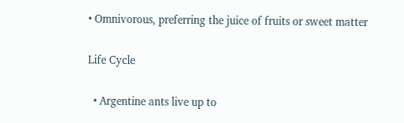• Omnivorous, preferring the juice of fruits or sweet matter

Life Cycle

  • Argentine ants live up to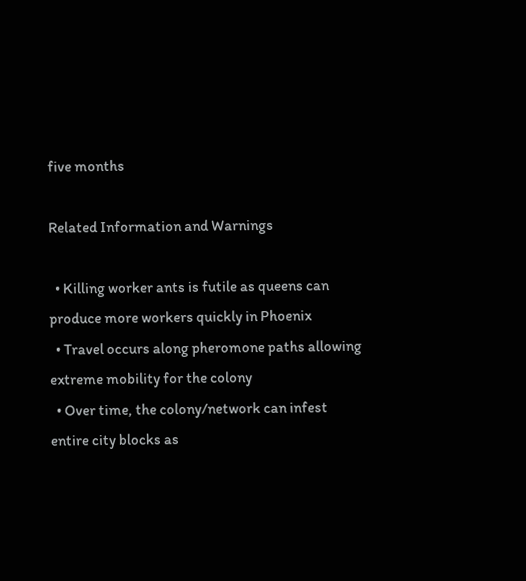five months

Related Information and Warnings

  • Killing worker ants is futile as queens can produce more workers quickly in Phoenix
  • Travel occurs along pheromone paths allowing extreme mobility for the colony
  • Over time, the colony/network can infest entire city blocks as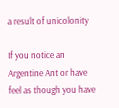a result of unicolonity

If you notice an Argentine Ant or have feel as though you have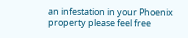an infestation in your Phoenix property please feel free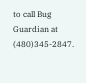to call Bug Guardian at (480)345-2847.